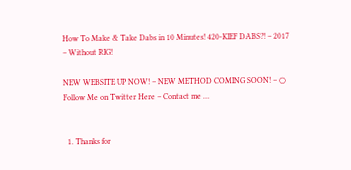How To Make & Take Dabs in 10 Minutes! 420-KIEF DABS?! – 2017 – Without RIG!

NEW WEBSITE UP NOW! – NEW METHOD COMING SOON! – ○ Follow Me on Twitter Here – Contact me …


  1. Thanks for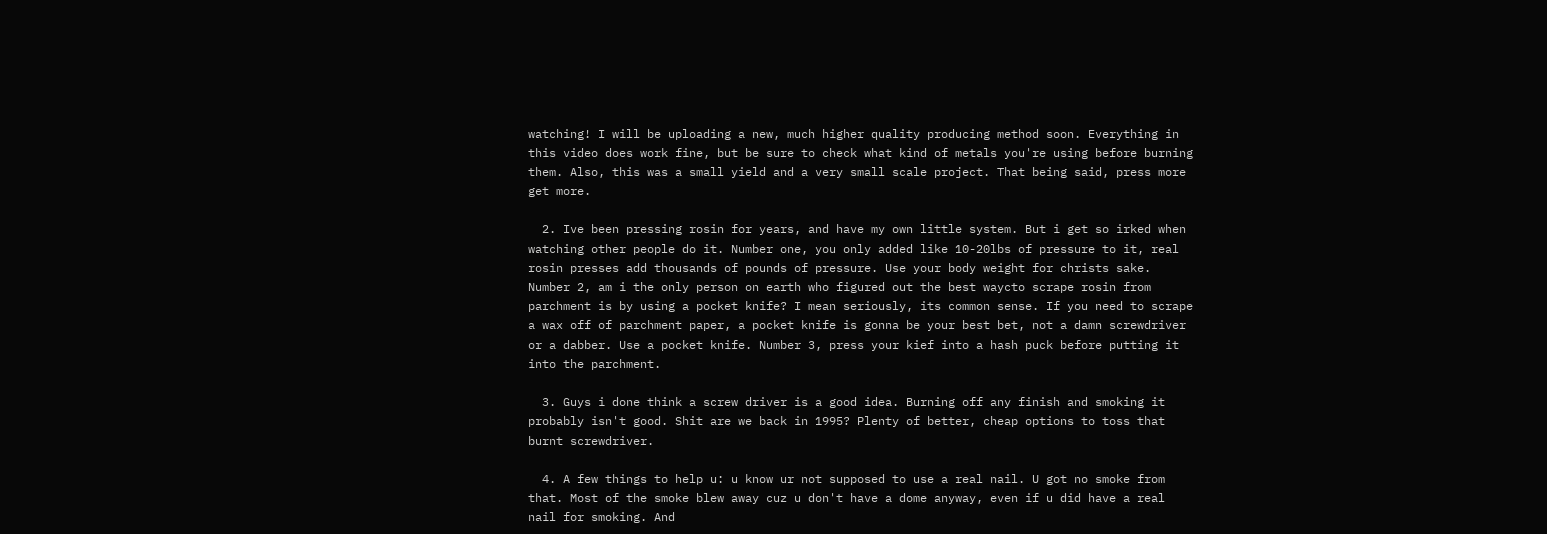watching! I will be uploading a new, much higher quality producing method soon. Everything in this video does work fine, but be sure to check what kind of metals you're using before burning them. Also, this was a small yield and a very small scale project. That being said, press more get more.

  2. Ive been pressing rosin for years, and have my own little system. But i get so irked when watching other people do it. Number one, you only added like 10-20lbs of pressure to it, real rosin presses add thousands of pounds of pressure. Use your body weight for christs sake. Number 2, am i the only person on earth who figured out the best waycto scrape rosin from parchment is by using a pocket knife? I mean seriously, its common sense. If you need to scrape a wax off of parchment paper, a pocket knife is gonna be your best bet, not a damn screwdriver or a dabber. Use a pocket knife. Number 3, press your kief into a hash puck before putting it into the parchment.

  3. Guys i done think a screw driver is a good idea. Burning off any finish and smoking it probably isn't good. Shit are we back in 1995? Plenty of better, cheap options to toss that burnt screwdriver.

  4. A few things to help u: u know ur not supposed to use a real nail. U got no smoke from that. Most of the smoke blew away cuz u don't have a dome anyway, even if u did have a real nail for smoking. And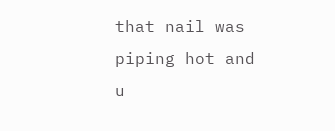that nail was piping hot and u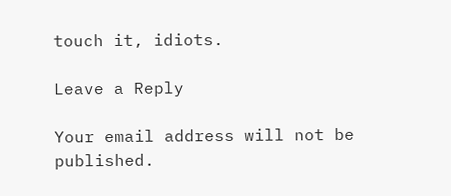touch it, idiots.

Leave a Reply

Your email address will not be published.